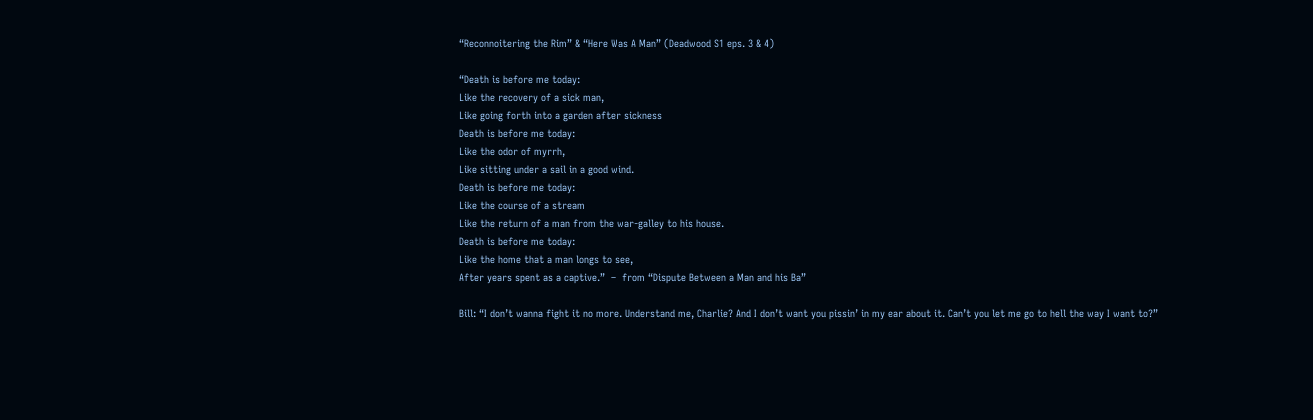“Reconnoitering the Rim” & “Here Was A Man” (Deadwood S1 eps. 3 & 4)

“Death is before me today:
Like the recovery of a sick man,
Like going forth into a garden after sickness
Death is before me today:
Like the odor of myrrh,
Like sitting under a sail in a good wind.
Death is before me today:
Like the course of a stream
Like the return of a man from the war-galley to his house.
Death is before me today:
Like the home that a man longs to see,
After years spent as a captive.”  –  from “Dispute Between a Man and his Ba”

Bill: “I don’t wanna fight it no more. Understand me, Charlie? And I don’t want you pissin’ in my ear about it. Can’t you let me go to hell the way I want to?”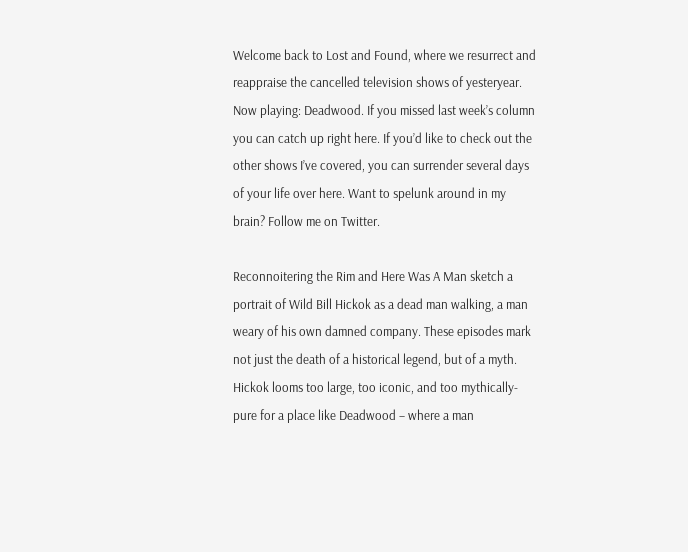Welcome back to Lost and Found, where we resurrect and reappraise the cancelled television shows of yesteryear. Now playing: Deadwood. If you missed last week’s column you can catch up right here. If you’d like to check out the other shows I’ve covered, you can surrender several days of your life over here. Want to spelunk around in my brain? Follow me on Twitter.

Reconnoitering the Rim and Here Was A Man sketch a portrait of Wild Bill Hickok as a dead man walking, a man weary of his own damned company. These episodes mark not just the death of a historical legend, but of a myth. Hickok looms too large, too iconic, and too mythically-pure for a place like Deadwood – where a man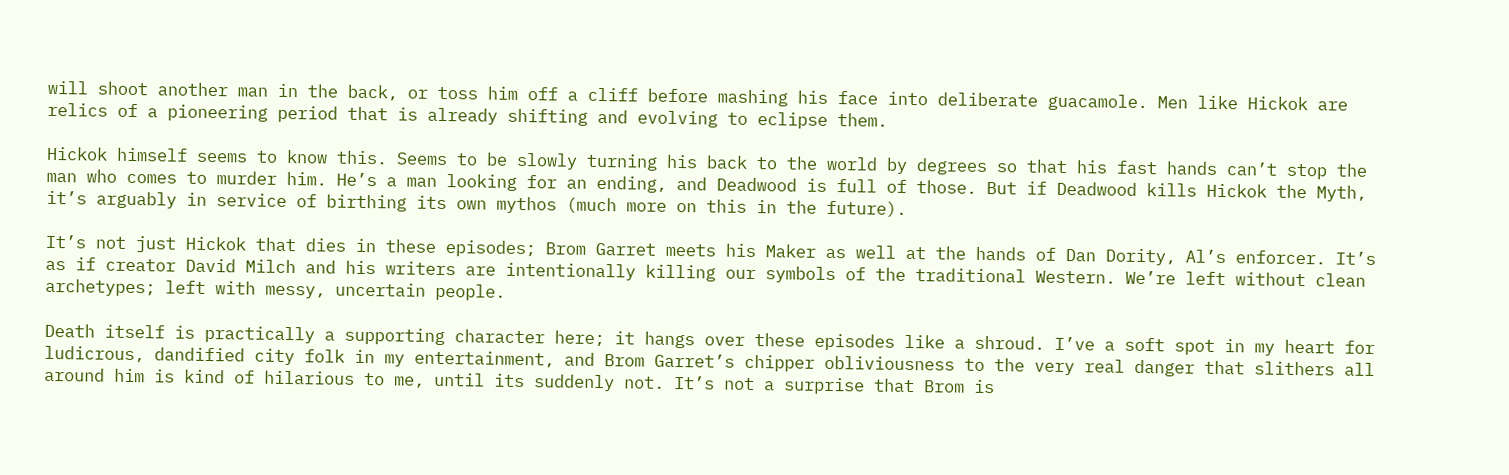will shoot another man in the back, or toss him off a cliff before mashing his face into deliberate guacamole. Men like Hickok are relics of a pioneering period that is already shifting and evolving to eclipse them.

Hickok himself seems to know this. Seems to be slowly turning his back to the world by degrees so that his fast hands can’t stop the man who comes to murder him. He’s a man looking for an ending, and Deadwood is full of those. But if Deadwood kills Hickok the Myth, it’s arguably in service of birthing its own mythos (much more on this in the future).

It’s not just Hickok that dies in these episodes; Brom Garret meets his Maker as well at the hands of Dan Dority, Al’s enforcer. It’s as if creator David Milch and his writers are intentionally killing our symbols of the traditional Western. We’re left without clean archetypes; left with messy, uncertain people.

Death itself is practically a supporting character here; it hangs over these episodes like a shroud. I’ve a soft spot in my heart for ludicrous, dandified city folk in my entertainment, and Brom Garret’s chipper obliviousness to the very real danger that slithers all around him is kind of hilarious to me, until its suddenly not. It’s not a surprise that Brom is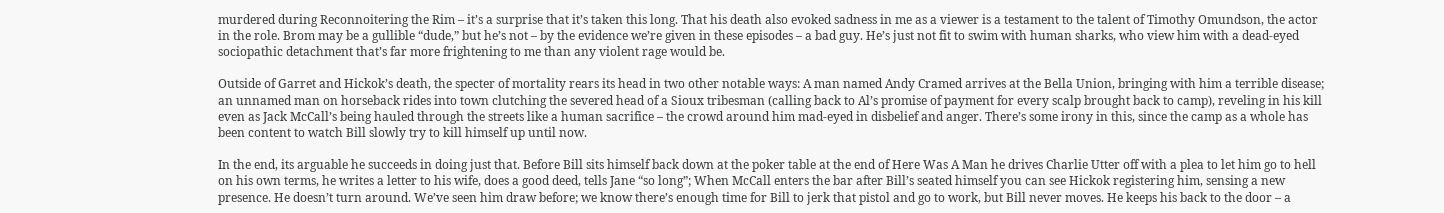murdered during Reconnoitering the Rim – it’s a surprise that it’s taken this long. That his death also evoked sadness in me as a viewer is a testament to the talent of Timothy Omundson, the actor in the role. Brom may be a gullible “dude,” but he’s not – by the evidence we’re given in these episodes – a bad guy. He’s just not fit to swim with human sharks, who view him with a dead-eyed sociopathic detachment that’s far more frightening to me than any violent rage would be.

Outside of Garret and Hickok’s death, the specter of mortality rears its head in two other notable ways: A man named Andy Cramed arrives at the Bella Union, bringing with him a terrible disease; an unnamed man on horseback rides into town clutching the severed head of a Sioux tribesman (calling back to Al’s promise of payment for every scalp brought back to camp), reveling in his kill even as Jack McCall’s being hauled through the streets like a human sacrifice – the crowd around him mad-eyed in disbelief and anger. There’s some irony in this, since the camp as a whole has been content to watch Bill slowly try to kill himself up until now.

In the end, its arguable he succeeds in doing just that. Before Bill sits himself back down at the poker table at the end of Here Was A Man he drives Charlie Utter off with a plea to let him go to hell on his own terms, he writes a letter to his wife, does a good deed, tells Jane “so long”; When McCall enters the bar after Bill’s seated himself you can see Hickok registering him, sensing a new presence. He doesn’t turn around. We’ve seen him draw before; we know there’s enough time for Bill to jerk that pistol and go to work, but Bill never moves. He keeps his back to the door – a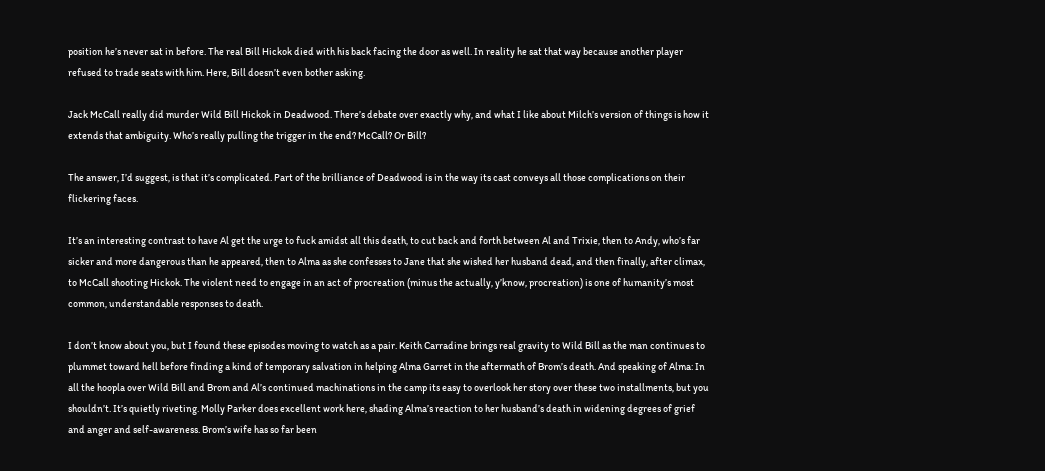position he’s never sat in before. The real Bill Hickok died with his back facing the door as well. In reality he sat that way because another player refused to trade seats with him. Here, Bill doesn’t even bother asking.

Jack McCall really did murder Wild Bill Hickok in Deadwood. There’s debate over exactly why, and what I like about Milch’s version of things is how it extends that ambiguity. Who’s really pulling the trigger in the end? McCall? Or Bill?

The answer, I’d suggest, is that it’s complicated. Part of the brilliance of Deadwood is in the way its cast conveys all those complications on their flickering faces.

It’s an interesting contrast to have Al get the urge to fuck amidst all this death, to cut back and forth between Al and Trixie, then to Andy, who’s far sicker and more dangerous than he appeared, then to Alma as she confesses to Jane that she wished her husband dead, and then finally, after climax, to McCall shooting Hickok. The violent need to engage in an act of procreation (minus the actually, y’know, procreation) is one of humanity’s most common, understandable responses to death.

I don’t know about you, but I found these episodes moving to watch as a pair. Keith Carradine brings real gravity to Wild Bill as the man continues to plummet toward hell before finding a kind of temporary salvation in helping Alma Garret in the aftermath of Brom’s death. And speaking of Alma: In all the hoopla over Wild Bill and Brom and Al’s continued machinations in the camp its easy to overlook her story over these two installments, but you shouldn’t. It’s quietly riveting. Molly Parker does excellent work here, shading Alma’s reaction to her husband’s death in widening degrees of grief and anger and self-awareness. Brom’s wife has so far been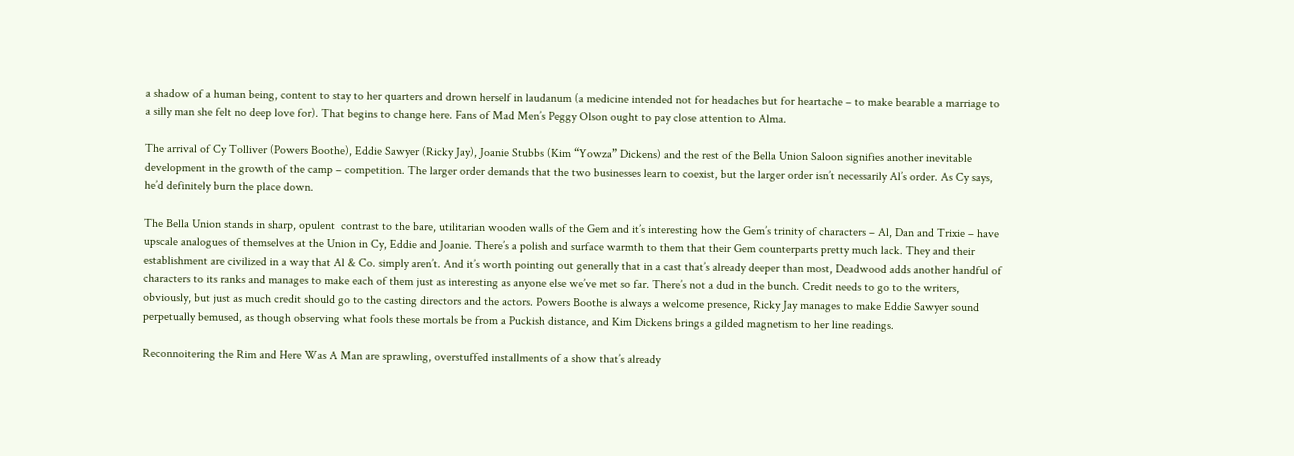a shadow of a human being, content to stay to her quarters and drown herself in laudanum (a medicine intended not for headaches but for heartache – to make bearable a marriage to a silly man she felt no deep love for). That begins to change here. Fans of Mad Men’s Peggy Olson ought to pay close attention to Alma.

The arrival of Cy Tolliver (Powers Boothe), Eddie Sawyer (Ricky Jay), Joanie Stubbs (Kim “Yowza” Dickens) and the rest of the Bella Union Saloon signifies another inevitable development in the growth of the camp – competition. The larger order demands that the two businesses learn to coexist, but the larger order isn’t necessarily Al’s order. As Cy says, he’d definitely burn the place down.

The Bella Union stands in sharp, opulent  contrast to the bare, utilitarian wooden walls of the Gem and it’s interesting how the Gem’s trinity of characters – Al, Dan and Trixie – have upscale analogues of themselves at the Union in Cy, Eddie and Joanie. There’s a polish and surface warmth to them that their Gem counterparts pretty much lack. They and their establishment are civilized in a way that Al & Co. simply aren’t. And it’s worth pointing out generally that in a cast that’s already deeper than most, Deadwood adds another handful of characters to its ranks and manages to make each of them just as interesting as anyone else we’ve met so far. There’s not a dud in the bunch. Credit needs to go to the writers, obviously, but just as much credit should go to the casting directors and the actors. Powers Boothe is always a welcome presence, Ricky Jay manages to make Eddie Sawyer sound perpetually bemused, as though observing what fools these mortals be from a Puckish distance, and Kim Dickens brings a gilded magnetism to her line readings.

Reconnoitering the Rim and Here Was A Man are sprawling, overstuffed installments of a show that’s already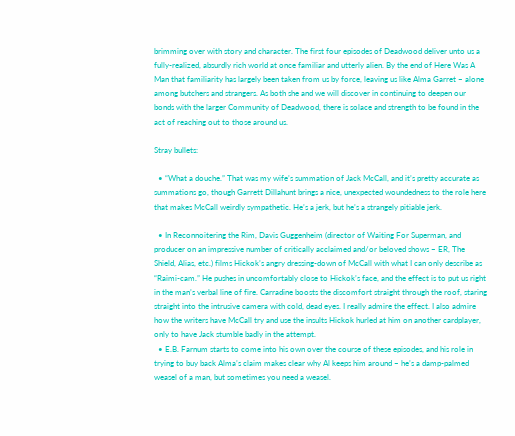brimming over with story and character. The first four episodes of Deadwood deliver unto us a fully-realized, absurdly rich world at once familiar and utterly alien. By the end of Here Was A Man that familiarity has largely been taken from us by force, leaving us like Alma Garret – alone among butchers and strangers. As both she and we will discover in continuing to deepen our bonds with the larger Community of Deadwood, there is solace and strength to be found in the act of reaching out to those around us.

Stray bullets:

  • “What a douche.” That was my wife’s summation of Jack McCall, and it’s pretty accurate as summations go, though Garrett Dillahunt brings a nice, unexpected woundedness to the role here that makes McCall weirdly sympathetic. He’s a jerk, but he’s a strangely pitiable jerk.

  • In Reconnoitering the Rim, Davis Guggenheim (director of Waiting For Superman, and producer on an impressive number of critically acclaimed and/or beloved shows – ER, The Shield, Alias, etc.) films Hickok’s angry dressing-down of McCall with what I can only describe as “Raimi-cam.” He pushes in uncomfortably close to Hickok’s face, and the effect is to put us right in the man’s verbal line of fire. Carradine boosts the discomfort straight through the roof, staring straight into the intrusive camera with cold, dead eyes. I really admire the effect. I also admire how the writers have McCall try and use the insults Hickok hurled at him on another cardplayer, only to have Jack stumble badly in the attempt.
  • E.B. Farnum starts to come into his own over the course of these episodes, and his role in trying to buy back Alma’s claim makes clear why Al keeps him around – he’s a damp-palmed weasel of a man, but sometimes you need a weasel.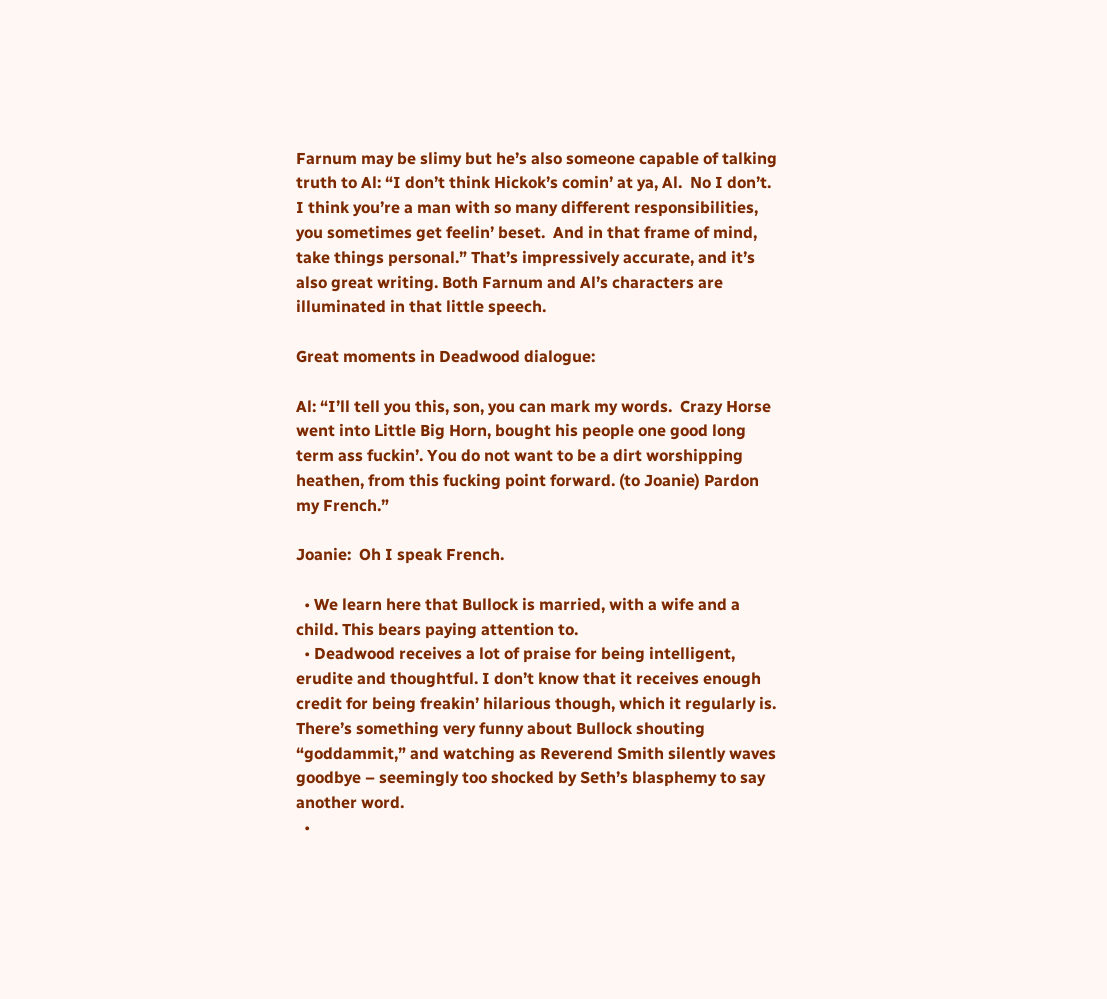Farnum may be slimy but he’s also someone capable of talking truth to Al: “I don’t think Hickok’s comin’ at ya, Al.  No I don’t.  I think you’re a man with so many different responsibilities, you sometimes get feelin’ beset.  And in that frame of mind, take things personal.” That’s impressively accurate, and it’s also great writing. Both Farnum and Al’s characters are illuminated in that little speech.

Great moments in Deadwood dialogue:

Al: “I’ll tell you this, son, you can mark my words.  Crazy Horse went into Little Big Horn, bought his people one good long term ass fuckin’. You do not want to be a dirt worshipping heathen, from this fucking point forward. (to Joanie) Pardon my French.”

Joanie:  Oh I speak French.

  • We learn here that Bullock is married, with a wife and a child. This bears paying attention to.
  • Deadwood receives a lot of praise for being intelligent, erudite and thoughtful. I don’t know that it receives enough credit for being freakin’ hilarious though, which it regularly is. There’s something very funny about Bullock shouting “goddammit,” and watching as Reverend Smith silently waves goodbye – seemingly too shocked by Seth’s blasphemy to say another word.
  •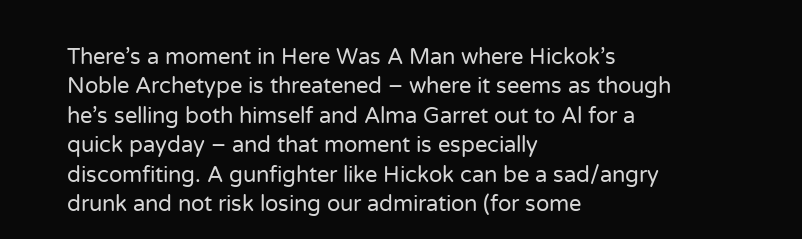There’s a moment in Here Was A Man where Hickok’s Noble Archetype is threatened – where it seems as though he’s selling both himself and Alma Garret out to Al for a quick payday – and that moment is especially discomfiting. A gunfighter like Hickok can be a sad/angry drunk and not risk losing our admiration (for some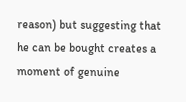reason) but suggesting that he can be bought creates a moment of genuine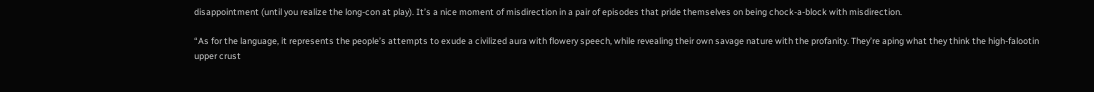disappointment (until you realize the long-con at play). It’s a nice moment of misdirection in a pair of episodes that pride themselves on being chock-a-block with misdirection.

“As for the language, it represents the people’s attempts to exude a civilized aura with flowery speech, while revealing their own savage nature with the profanity. They’re aping what they think the high-falootin upper crust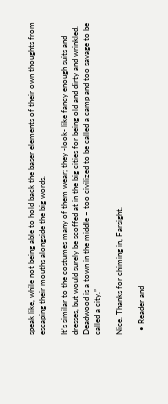speak like, while not being able to hold back the baser elements of their own thoughts from escaping their mouths alongside the big words.

It’s similar to the costumes many of them wear; they -look- like fancy enough suits and dresses, but would surely be scoffed at in the big cities for being old and dirty and wrinkled. Deadwood is a town in the middle – too civilized to be called a camp and too savage to be called a city.”

Nice. Thanks for chiming in, Farsight.

  • Reader and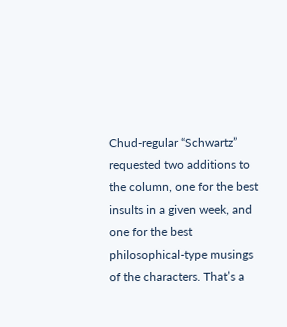Chud-regular “Schwartz” requested two additions to the column, one for the best insults in a given week, and one for the best philosophical-type musings of the characters. That’s a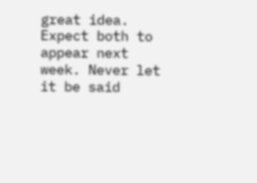great idea. Expect both to appear next week. Never let it be said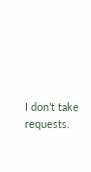I don’t take requests.